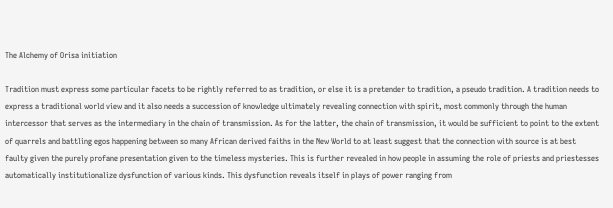The Alchemy of Orisa initiation

Tradition must express some particular facets to be rightly referred to as tradition, or else it is a pretender to tradition, a pseudo tradition. A tradition needs to express a traditional world view and it also needs a succession of knowledge ultimately revealing connection with spirit, most commonly through the human intercessor that serves as the intermediary in the chain of transmission. As for the latter, the chain of transmission, it would be sufficient to point to the extent of quarrels and battling egos happening between so many African derived faiths in the New World to at least suggest that the connection with source is at best faulty given the purely profane presentation given to the timeless mysteries. This is further revealed in how people in assuming the role of priests and priestesses automatically institutionalize dysfunction of various kinds. This dysfunction reveals itself in plays of power ranging from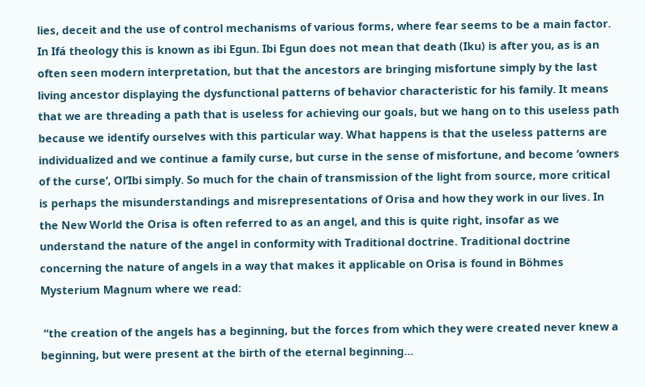lies, deceit and the use of control mechanisms of various forms, where fear seems to be a main factor. In Ifá theology this is known as ibi Egun. Ibi Egun does not mean that death (Iku) is after you, as is an often seen modern interpretation, but that the ancestors are bringing misfortune simply by the last living ancestor displaying the dysfunctional patterns of behavior characteristic for his family. It means that we are threading a path that is useless for achieving our goals, but we hang on to this useless path because we identify ourselves with this particular way. What happens is that the useless patterns are individualized and we continue a family curse, but curse in the sense of misfortune, and become ‘owners of the curse’, Ol’Ibi simply. So much for the chain of transmission of the light from source, more critical is perhaps the misunderstandings and misrepresentations of Orisa and how they work in our lives. In the New World the Orisa is often referred to as an angel, and this is quite right, insofar as we understand the nature of the angel in conformity with Traditional doctrine. Traditional doctrine concerning the nature of angels in a way that makes it applicable on Orisa is found in Böhmes Mysterium Magnum where we read:

 “the creation of the angels has a beginning, but the forces from which they were created never knew a beginning, but were present at the birth of the eternal beginning…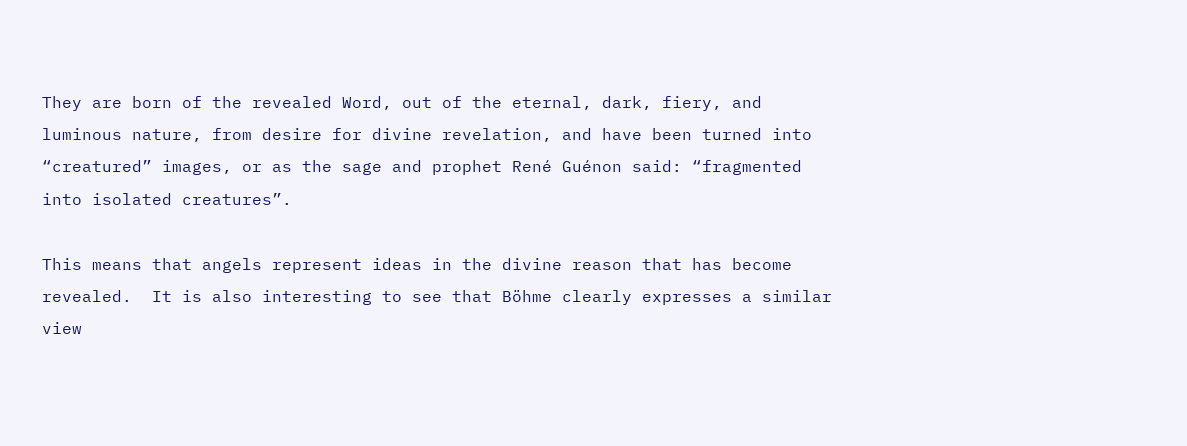They are born of the revealed Word, out of the eternal, dark, fiery, and luminous nature, from desire for divine revelation, and have been turned into “creatured” images, or as the sage and prophet René Guénon said: “fragmented into isolated creatures”.

This means that angels represent ideas in the divine reason that has become revealed.  It is also interesting to see that Böhme clearly expresses a similar view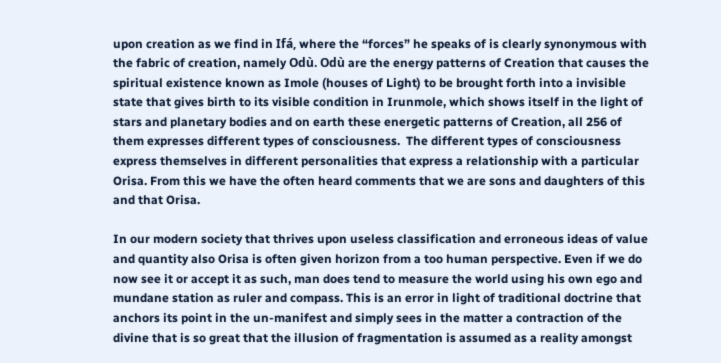upon creation as we find in Ifá, where the “forces” he speaks of is clearly synonymous with the fabric of creation, namely Odù. Odù are the energy patterns of Creation that causes the spiritual existence known as Imole (houses of Light) to be brought forth into a invisible state that gives birth to its visible condition in Irunmole, which shows itself in the light of stars and planetary bodies and on earth these energetic patterns of Creation, all 256 of them expresses different types of consciousness.  The different types of consciousness express themselves in different personalities that express a relationship with a particular Orisa. From this we have the often heard comments that we are sons and daughters of this and that Orisa.

In our modern society that thrives upon useless classification and erroneous ideas of value and quantity also Orisa is often given horizon from a too human perspective. Even if we do now see it or accept it as such, man does tend to measure the world using his own ego and mundane station as ruler and compass. This is an error in light of traditional doctrine that anchors its point in the un-manifest and simply sees in the matter a contraction of the divine that is so great that the illusion of fragmentation is assumed as a reality amongst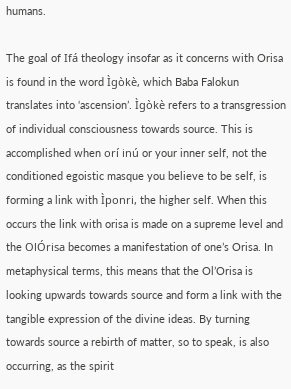humans.

The goal of Ifá theology insofar as it concerns with Orisa is found in the word Ìgòkè, which Baba Falokun translates into ‘ascension’. Ìgòkè refers to a transgression of individual consciousness towards source. This is accomplished when orí inú or your inner self, not the conditioned egoistic masque you believe to be self, is forming a link with Ìponri, the higher self. When this occurs the link with orisa is made on a supreme level and the OlÓrisa becomes a manifestation of one’s Orisa. In metaphysical terms, this means that the Ol’Orisa is looking upwards towards source and form a link with the tangible expression of the divine ideas. By turning towards source a rebirth of matter, so to speak, is also occurring, as the spirit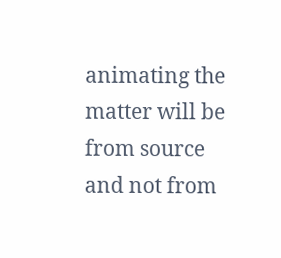animating the matter will be from source and not from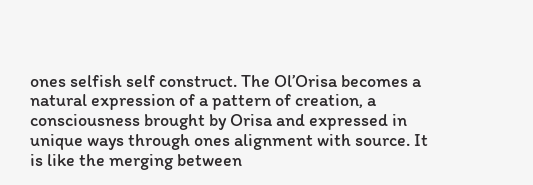ones selfish self construct. The Ol’Orisa becomes a natural expression of a pattern of creation, a consciousness brought by Orisa and expressed in unique ways through ones alignment with source. It is like the merging between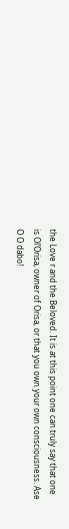the Love r and the Beloved. It is at this point one can truly say that one is Ol’Orisa, owner of Orisa, or that you own your own consciousness. Ase O O dabo!